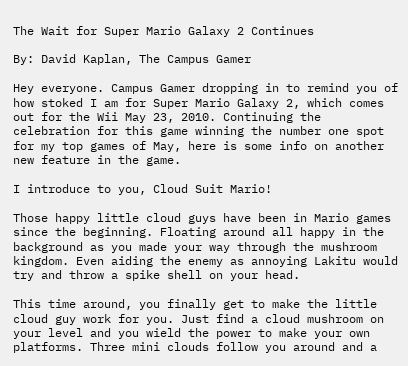The Wait for Super Mario Galaxy 2 Continues

By: David Kaplan, The Campus Gamer

Hey everyone. Campus Gamer dropping in to remind you of how stoked I am for Super Mario Galaxy 2, which comes out for the Wii May 23, 2010. Continuing the celebration for this game winning the number one spot for my top games of May, here is some info on another new feature in the game.

I introduce to you, Cloud Suit Mario!

Those happy little cloud guys have been in Mario games since the beginning. Floating around all happy in the background as you made your way through the mushroom kingdom. Even aiding the enemy as annoying Lakitu would try and throw a spike shell on your head.

This time around, you finally get to make the little cloud guy work for you. Just find a cloud mushroom on your level and you wield the power to make your own platforms. Three mini clouds follow you around and a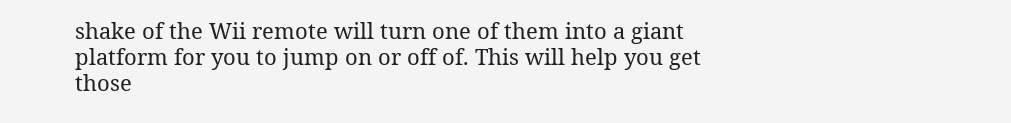shake of the Wii remote will turn one of them into a giant platform for you to jump on or off of. This will help you get those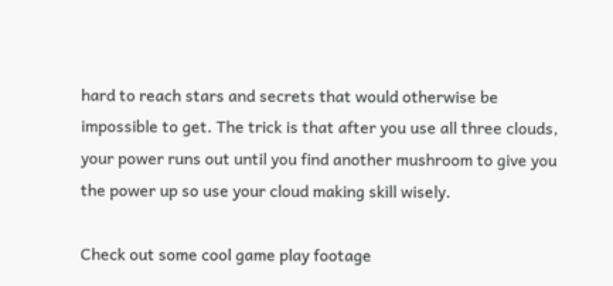hard to reach stars and secrets that would otherwise be impossible to get. The trick is that after you use all three clouds, your power runs out until you find another mushroom to give you the power up so use your cloud making skill wisely.

Check out some cool game play footage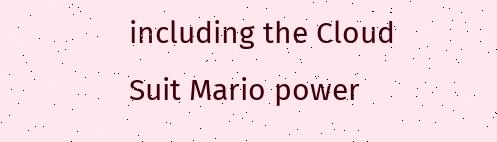including the Cloud Suit Mario power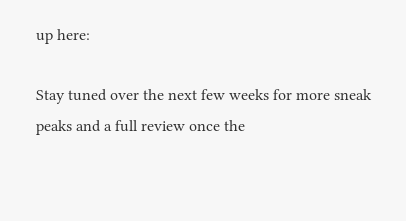up here:

Stay tuned over the next few weeks for more sneak peaks and a full review once the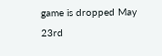game is dropped May 23rd